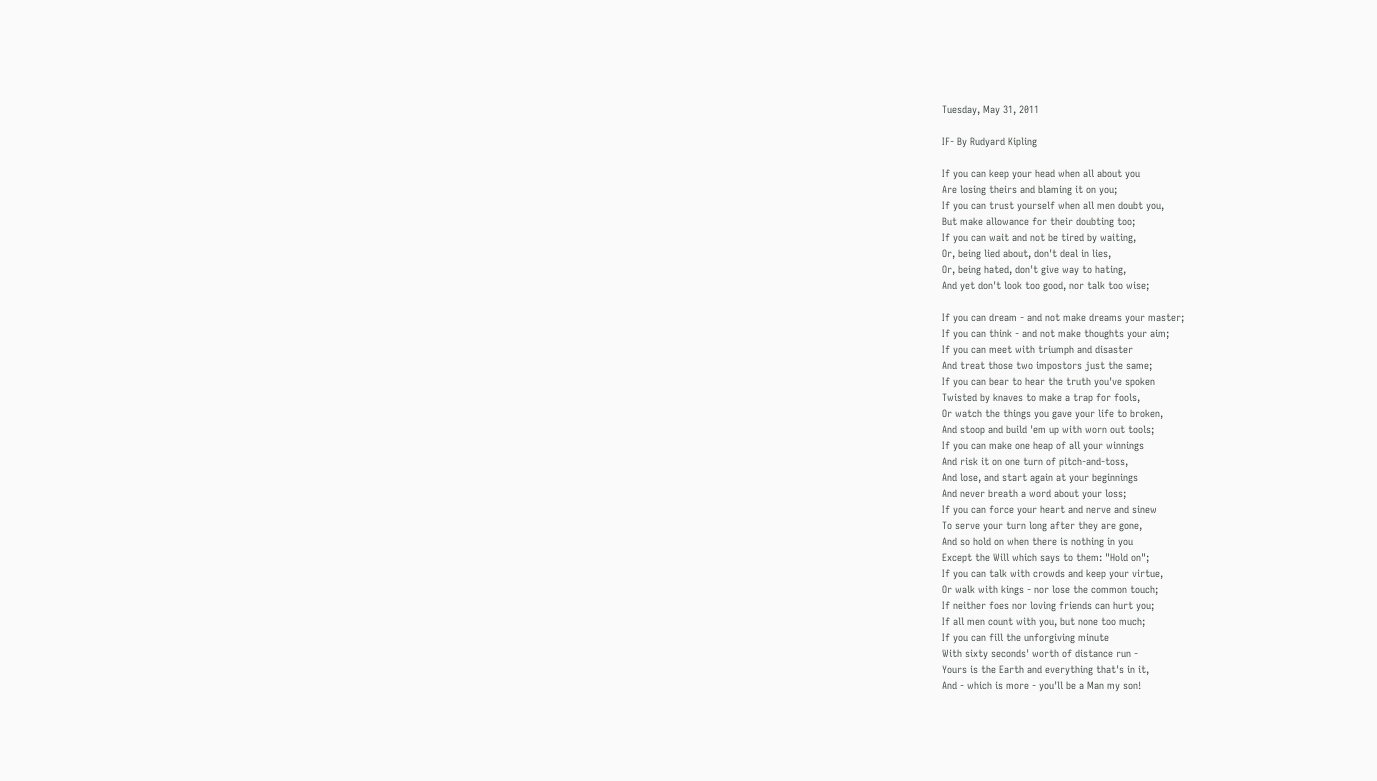Tuesday, May 31, 2011

IF- By Rudyard Kipling

If you can keep your head when all about you
Are losing theirs and blaming it on you;
If you can trust yourself when all men doubt you,
But make allowance for their doubting too;
If you can wait and not be tired by waiting,
Or, being lied about, don't deal in lies,
Or, being hated, don't give way to hating,
And yet don't look too good, nor talk too wise;

If you can dream - and not make dreams your master;
If you can think - and not make thoughts your aim;
If you can meet with triumph and disaster
And treat those two impostors just the same;
If you can bear to hear the truth you've spoken
Twisted by knaves to make a trap for fools,
Or watch the things you gave your life to broken,
And stoop and build 'em up with worn out tools;
If you can make one heap of all your winnings
And risk it on one turn of pitch-and-toss,
And lose, and start again at your beginnings
And never breath a word about your loss;
If you can force your heart and nerve and sinew
To serve your turn long after they are gone,
And so hold on when there is nothing in you
Except the Will which says to them: "Hold on";
If you can talk with crowds and keep your virtue,
Or walk with kings - nor lose the common touch;
If neither foes nor loving friends can hurt you;
If all men count with you, but none too much;
If you can fill the unforgiving minute
With sixty seconds' worth of distance run -
Yours is the Earth and everything that's in it,
And - which is more - you'll be a Man my son!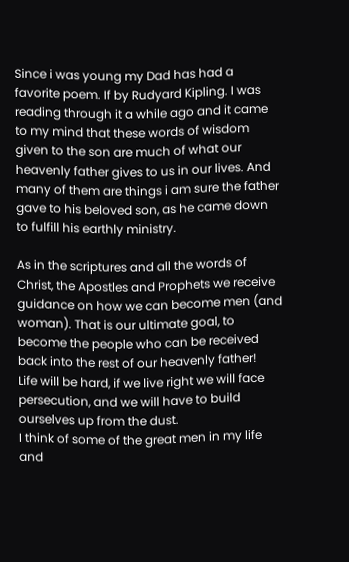Since i was young my Dad has had a favorite poem. If by Rudyard Kipling. I was reading through it a while ago and it came to my mind that these words of wisdom given to the son are much of what our heavenly father gives to us in our lives. And many of them are things i am sure the father gave to his beloved son, as he came down to fulfill his earthly ministry.

As in the scriptures and all the words of Christ, the Apostles and Prophets we receive guidance on how we can become men (and woman). That is our ultimate goal, to become the people who can be received back into the rest of our heavenly father!
Life will be hard, if we live right we will face persecution, and we will have to build ourselves up from the dust.
I think of some of the great men in my life and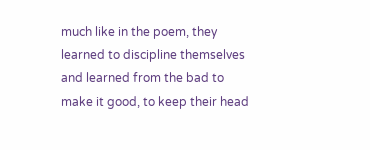much like in the poem, they learned to discipline themselves and learned from the bad to make it good, to keep their head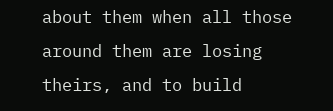about them when all those around them are losing theirs, and to build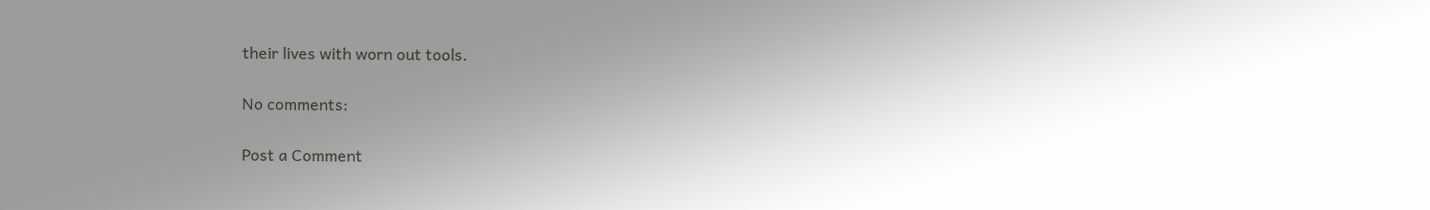their lives with worn out tools.

No comments:

Post a Comment